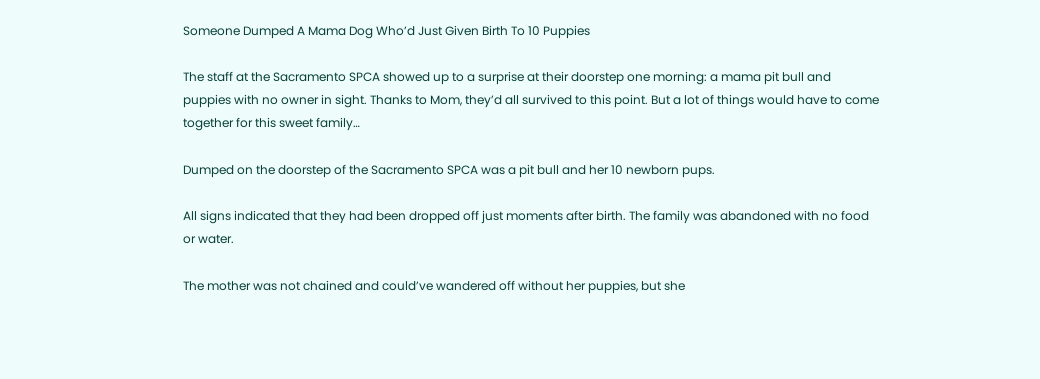Someone Dumped A Mama Dog Who’d Just Given Birth To 10 Puppies

The staff at the Sacramento SPCA showed up to a surprise at their doorstep one morning: a mama pit bull and puppies with no owner in sight. Thanks to Mom, they’d all survived to this point. But a lot of things would have to come together for this sweet family…

Dumped on the doorstep of the Sacramento SPCA was a pit bull and her 10 newborn pups.

All signs indicated that they had been dropped off just moments after birth. The family was abandoned with no food or water.

The mother was not chained and could’ve wandered off without her puppies, but she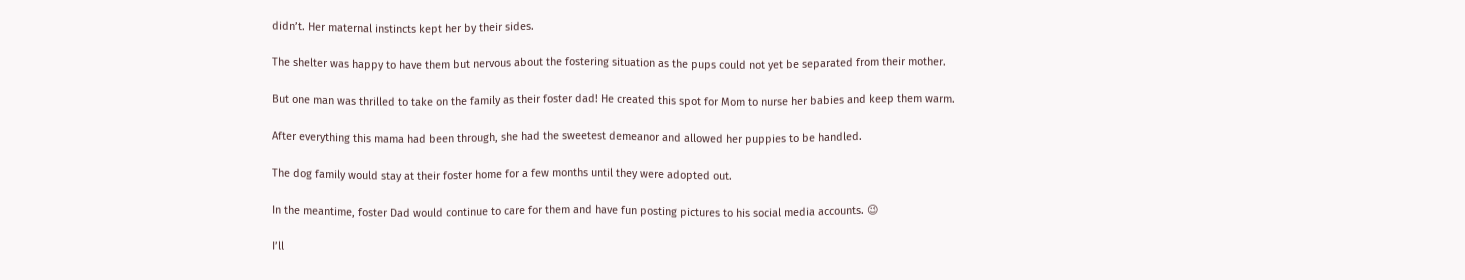didn’t. Her maternal instincts kept her by their sides.

The shelter was happy to have them but nervous about the fostering situation as the pups could not yet be separated from their mother.

But one man was thrilled to take on the family as their foster dad! He created this spot for Mom to nurse her babies and keep them warm.

After everything this mama had been through, she had the sweetest demeanor and allowed her puppies to be handled.

The dog family would stay at their foster home for a few months until they were adopted out.

In the meantime, foster Dad would continue to care for them and have fun posting pictures to his social media accounts. 😉

I’ll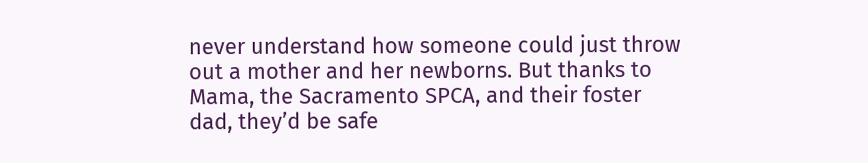never understand how someone could just throw out a mother and her newborns. But thanks to Mama, the Sacramento SPCA, and their foster dad, they’d be safe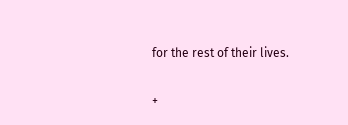for the rest of their lives.

+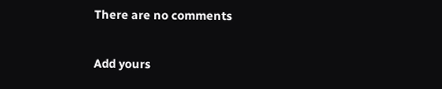There are no comments

Add yours